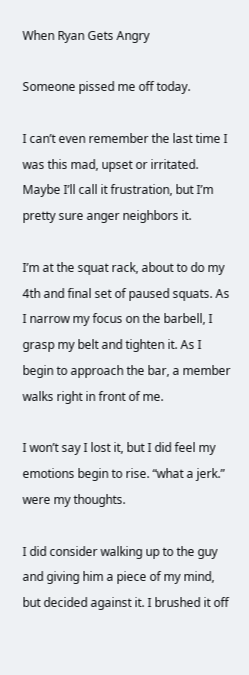When Ryan Gets Angry

Someone pissed me off today.

I can’t even remember the last time I was this mad, upset or irritated. Maybe I’ll call it frustration, but I’m pretty sure anger neighbors it.

I’m at the squat rack, about to do my 4th and final set of paused squats. As I narrow my focus on the barbell, I grasp my belt and tighten it. As I begin to approach the bar, a member walks right in front of me.

I won’t say I lost it, but I did feel my emotions begin to rise. “what a jerk.” were my thoughts.

I did consider walking up to the guy and giving him a piece of my mind, but decided against it. I brushed it off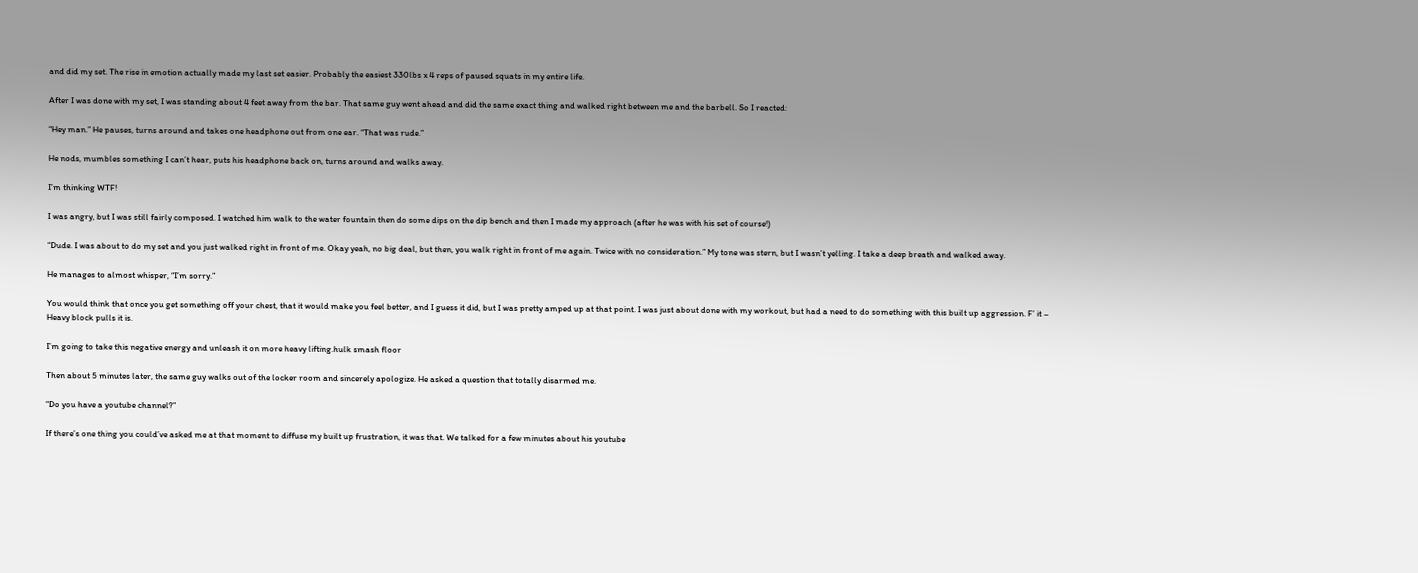and did my set. The rise in emotion actually made my last set easier. Probably the easiest 330lbs x 4 reps of paused squats in my entire life.

After I was done with my set, I was standing about 4 feet away from the bar. That same guy went ahead and did the same exact thing and walked right between me and the barbell. So I reacted:

“Hey man.” He pauses, turns around and takes one headphone out from one ear. “That was rude.”

He nods, mumbles something I can’t hear, puts his headphone back on, turns around and walks away.

I’m thinking WTF!

I was angry, but I was still fairly composed. I watched him walk to the water fountain then do some dips on the dip bench and then I made my approach (after he was with his set of course!)

“Dude. I was about to do my set and you just walked right in front of me. Okay yeah, no big deal, but then, you walk right in front of me again. Twice with no consideration.” My tone was stern, but I wasn’t yelling. I take a deep breath and walked away.

He manages to almost whisper, “I’m sorry.”

You would think that once you get something off your chest, that it would make you feel better, and I guess it did, but I was pretty amped up at that point. I was just about done with my workout, but had a need to do something with this built up aggression. F’ it – Heavy block pulls it is.

I’m going to take this negative energy and unleash it on more heavy lifting.hulk smash floor

Then about 5 minutes later, the same guy walks out of the locker room and sincerely apologize. He asked a question that totally disarmed me.

“Do you have a youtube channel?”

If there’s one thing you could’ve asked me at that moment to diffuse my built up frustration, it was that. We talked for a few minutes about his youtube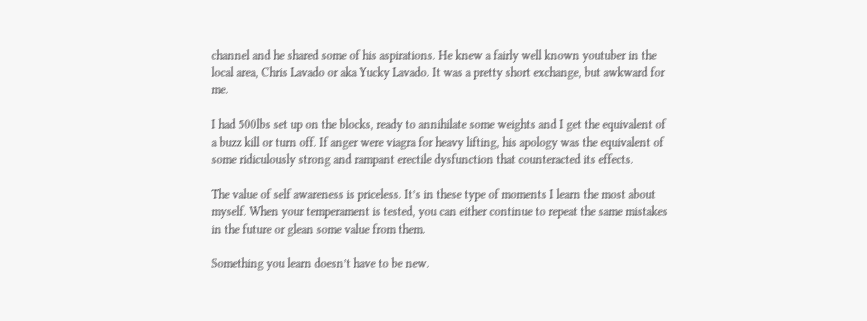channel and he shared some of his aspirations. He knew a fairly well known youtuber in the local area, Chris Lavado or aka Yucky Lavado. It was a pretty short exchange, but awkward for me.

I had 500lbs set up on the blocks, ready to annihilate some weights and I get the equivalent of a buzz kill or turn off. If anger were viagra for heavy lifting, his apology was the equivalent of some ridiculously strong and rampant erectile dysfunction that counteracted its effects.

The value of self awareness is priceless. It’s in these type of moments I learn the most about myself. When your temperament is tested, you can either continue to repeat the same mistakes in the future or glean some value from them.

Something you learn doesn’t have to be new.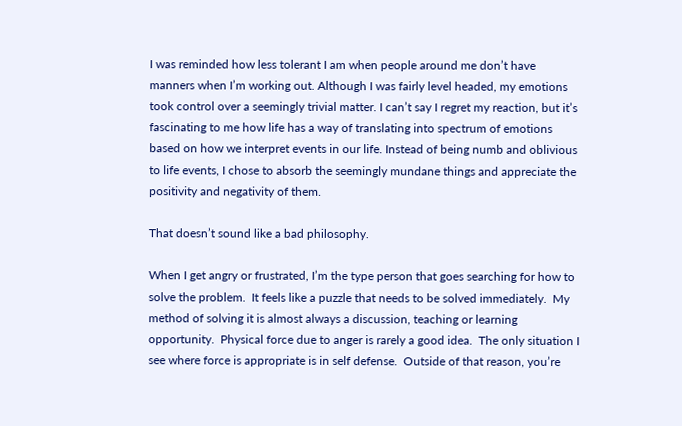I was reminded how less tolerant I am when people around me don’t have manners when I’m working out. Although I was fairly level headed, my emotions took control over a seemingly trivial matter. I can’t say I regret my reaction, but it’s fascinating to me how life has a way of translating into spectrum of emotions based on how we interpret events in our life. Instead of being numb and oblivious to life events, I chose to absorb the seemingly mundane things and appreciate the positivity and negativity of them.

That doesn’t sound like a bad philosophy.

When I get angry or frustrated, I’m the type person that goes searching for how to solve the problem.  It feels like a puzzle that needs to be solved immediately.  My method of solving it is almost always a discussion, teaching or learning opportunity.  Physical force due to anger is rarely a good idea.  The only situation I see where force is appropriate is in self defense.  Outside of that reason, you’re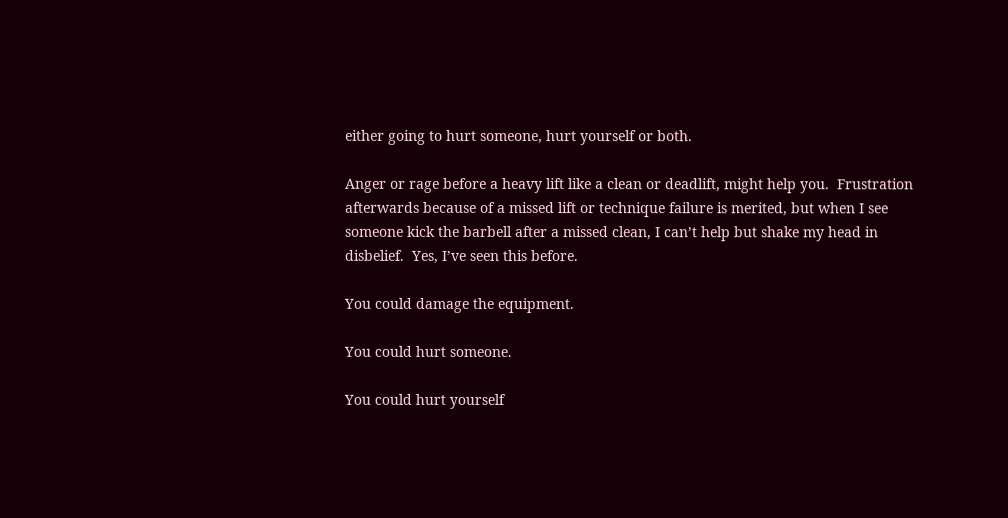either going to hurt someone, hurt yourself or both.

Anger or rage before a heavy lift like a clean or deadlift, might help you.  Frustration afterwards because of a missed lift or technique failure is merited, but when I see someone kick the barbell after a missed clean, I can’t help but shake my head in disbelief.  Yes, I’ve seen this before.

You could damage the equipment.

You could hurt someone.

You could hurt yourself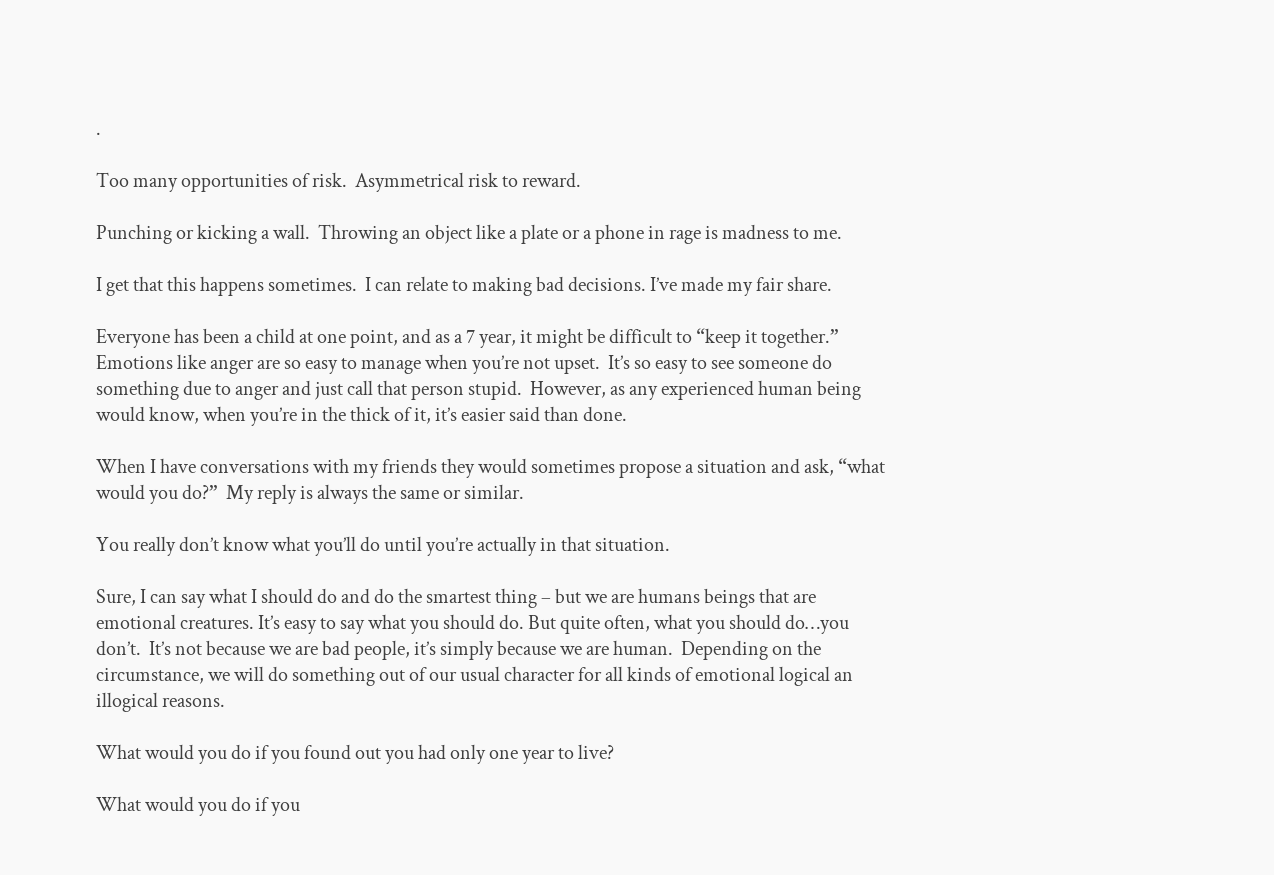.

Too many opportunities of risk.  Asymmetrical risk to reward.

Punching or kicking a wall.  Throwing an object like a plate or a phone in rage is madness to me.

I get that this happens sometimes.  I can relate to making bad decisions. I’ve made my fair share.

Everyone has been a child at one point, and as a 7 year, it might be difficult to “keep it together.”  Emotions like anger are so easy to manage when you’re not upset.  It’s so easy to see someone do something due to anger and just call that person stupid.  However, as any experienced human being would know, when you’re in the thick of it, it’s easier said than done.

When I have conversations with my friends they would sometimes propose a situation and ask, “what would you do?”  My reply is always the same or similar.

You really don’t know what you’ll do until you’re actually in that situation.

Sure, I can say what I should do and do the smartest thing – but we are humans beings that are emotional creatures. It’s easy to say what you should do. But quite often, what you should do…you don’t.  It’s not because we are bad people, it’s simply because we are human.  Depending on the circumstance, we will do something out of our usual character for all kinds of emotional logical an illogical reasons.

What would you do if you found out you had only one year to live?

What would you do if you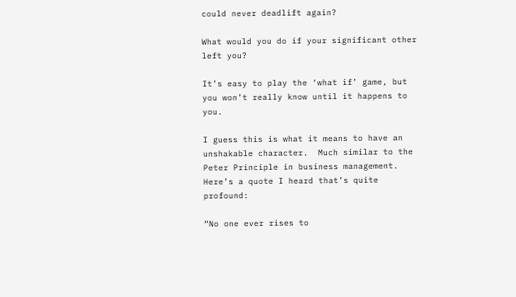could never deadlift again?

What would you do if your significant other left you?

It’s easy to play the ‘what if’ game, but you won’t really know until it happens to you.

I guess this is what it means to have an unshakable character.  Much similar to the Peter Principle in business management. Here’s a quote I heard that’s quite profound:

“No one ever rises to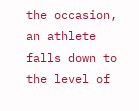the occasion, an athlete falls down to the level of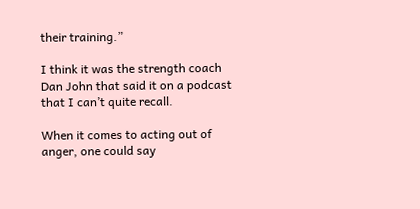their training.”

I think it was the strength coach Dan John that said it on a podcast that I can’t quite recall.

When it comes to acting out of anger, one could say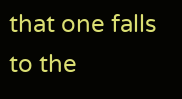that one falls to the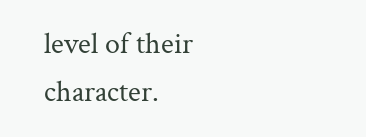level of their character.